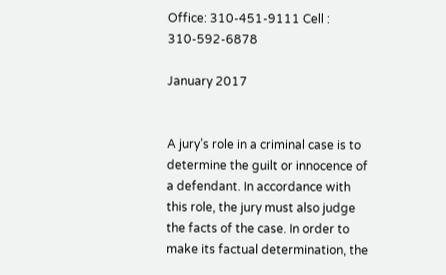Office: 310-451-9111 Cell : 310-592-6878

January 2017


A jury’s role in a criminal case is to determine the guilt or innocence of a defendant. In accordance with this role, the jury must also judge the facts of the case. In order to make its factual determination, the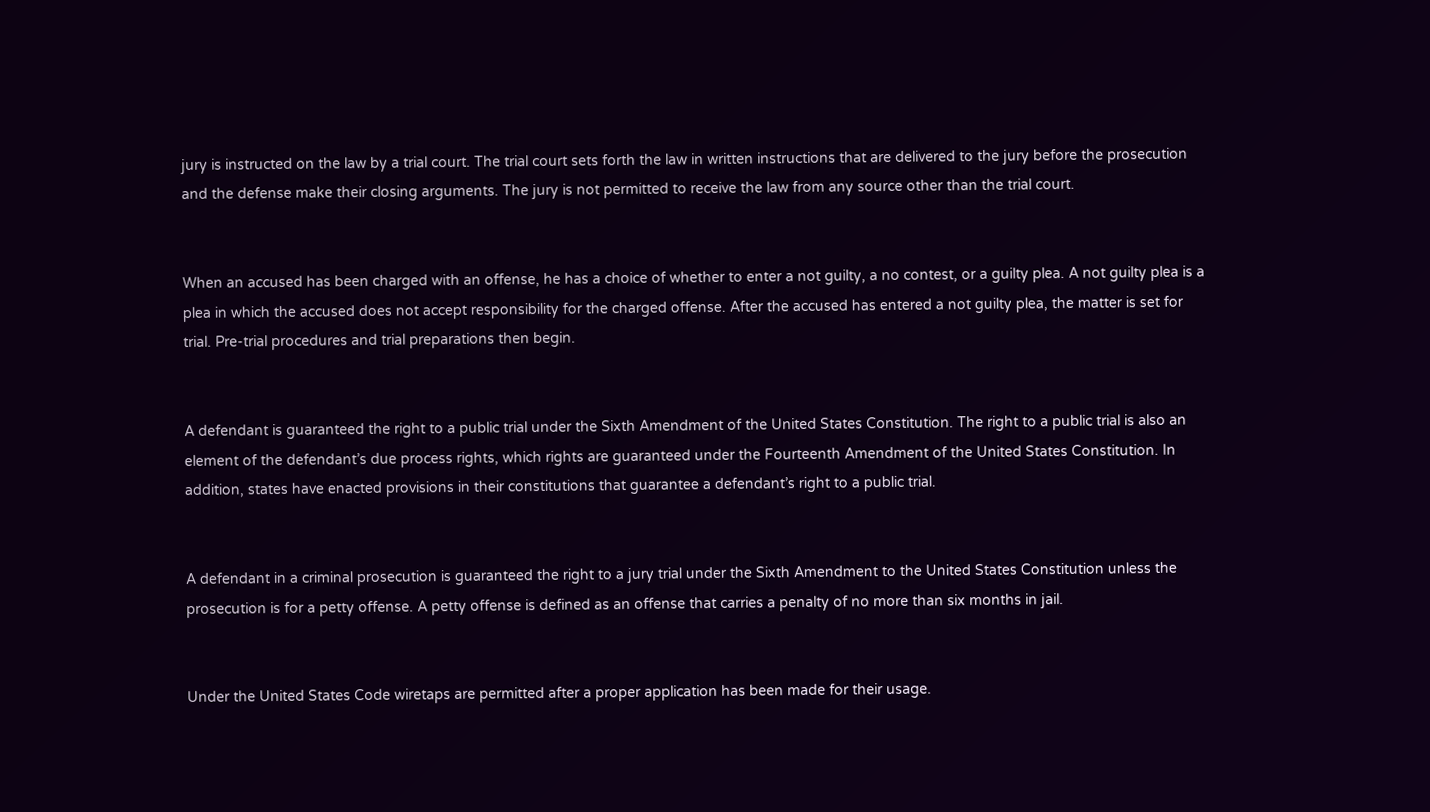jury is instructed on the law by a trial court. The trial court sets forth the law in written instructions that are delivered to the jury before the prosecution and the defense make their closing arguments. The jury is not permitted to receive the law from any source other than the trial court.


When an accused has been charged with an offense, he has a choice of whether to enter a not guilty, a no contest, or a guilty plea. A not guilty plea is a plea in which the accused does not accept responsibility for the charged offense. After the accused has entered a not guilty plea, the matter is set for trial. Pre-trial procedures and trial preparations then begin.


A defendant is guaranteed the right to a public trial under the Sixth Amendment of the United States Constitution. The right to a public trial is also an element of the defendant’s due process rights, which rights are guaranteed under the Fourteenth Amendment of the United States Constitution. In addition, states have enacted provisions in their constitutions that guarantee a defendant’s right to a public trial.


A defendant in a criminal prosecution is guaranteed the right to a jury trial under the Sixth Amendment to the United States Constitution unless the prosecution is for a petty offense. A petty offense is defined as an offense that carries a penalty of no more than six months in jail.


Under the United States Code wiretaps are permitted after a proper application has been made for their usage.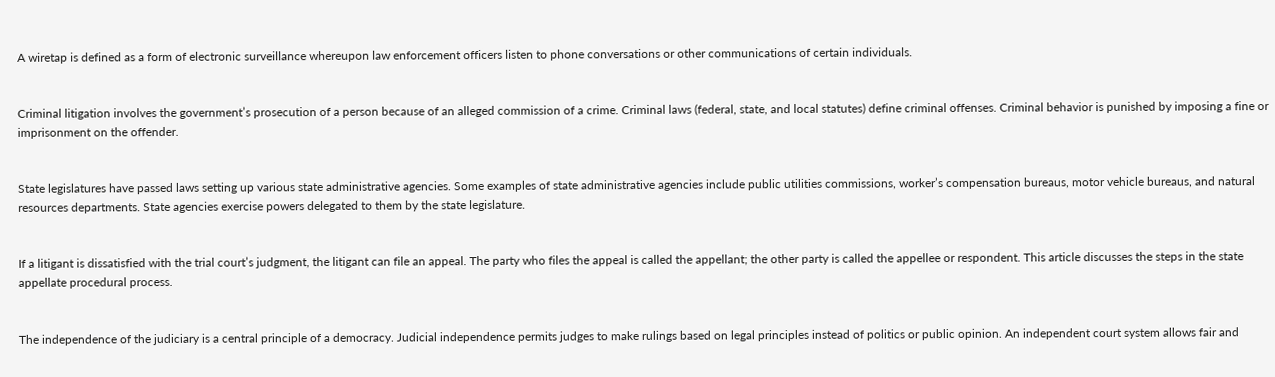A wiretap is defined as a form of electronic surveillance whereupon law enforcement officers listen to phone conversations or other communications of certain individuals.


Criminal litigation involves the government’s prosecution of a person because of an alleged commission of a crime. Criminal laws (federal, state, and local statutes) define criminal offenses. Criminal behavior is punished by imposing a fine or imprisonment on the offender.


State legislatures have passed laws setting up various state administrative agencies. Some examples of state administrative agencies include public utilities commissions, worker’s compensation bureaus, motor vehicle bureaus, and natural resources departments. State agencies exercise powers delegated to them by the state legislature.


If a litigant is dissatisfied with the trial court’s judgment, the litigant can file an appeal. The party who files the appeal is called the appellant; the other party is called the appellee or respondent. This article discusses the steps in the state appellate procedural process.


The independence of the judiciary is a central principle of a democracy. Judicial independence permits judges to make rulings based on legal principles instead of politics or public opinion. An independent court system allows fair and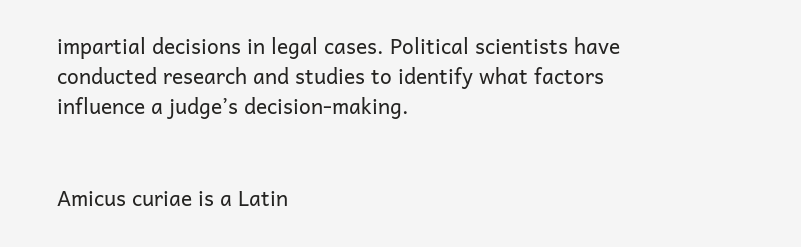impartial decisions in legal cases. Political scientists have conducted research and studies to identify what factors influence a judge’s decision-making.


Amicus curiae is a Latin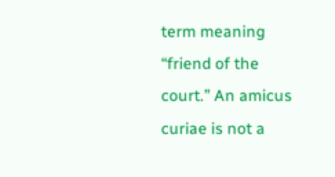term meaning “friend of the court.” An amicus curiae is not a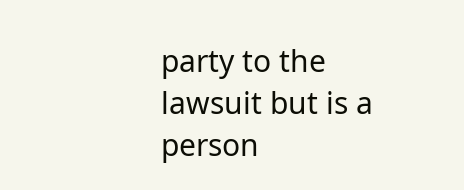party to the lawsuit but is a person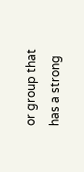or group that has a strong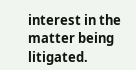interest in the matter being litigated.